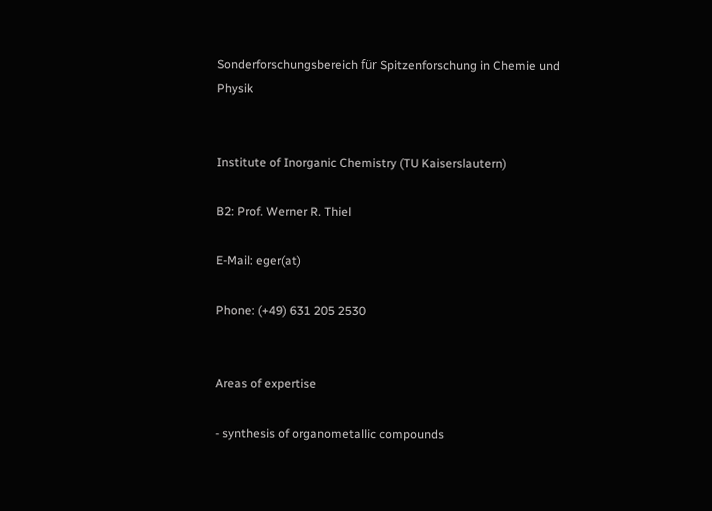Sonderforschungsbereich für Spitzenforschung in Chemie und Physik


Institute of Inorganic Chemistry (TU Kaiserslautern)

B2: Prof. Werner R. Thiel

E-Mail: eger(at)

Phone: (+49) 631 205 2530


Areas of expertise

- synthesis of organometallic compounds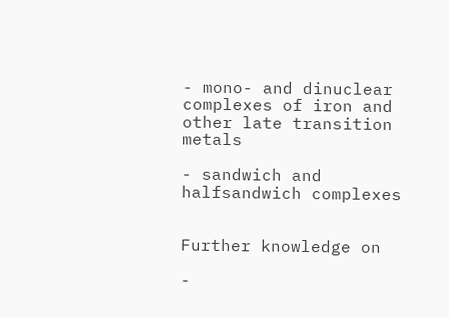- mono- and dinuclear complexes of iron and other late transition metals

- sandwich and halfsandwich complexes


Further knowledge on

-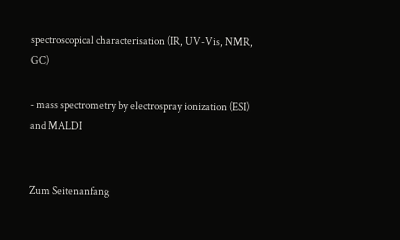spectroscopical characterisation (IR, UV-Vis, NMR, GC)

- mass spectrometry by electrospray ionization (ESI) and MALDI


Zum Seitenanfang